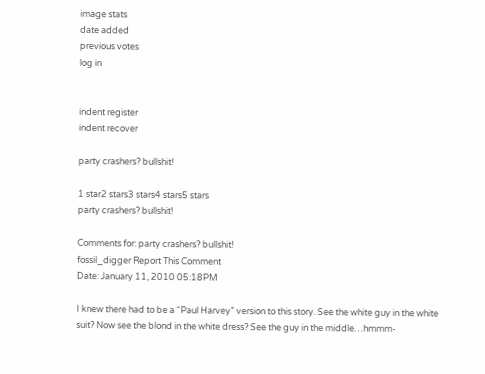image stats
date added
previous votes
log in


indent register
indent recover

party crashers? bullshit!

1 star2 stars3 stars4 stars5 stars
party crashers? bullshit!

Comments for: party crashers? bullshit!
fossil_digger Report This Comment
Date: January 11, 2010 05:18PM

I knew there had to be a “Paul Harvey” version to this story. See the white guy in the white suit? Now see the blond in the white dress? See the guy in the middle…hmmm-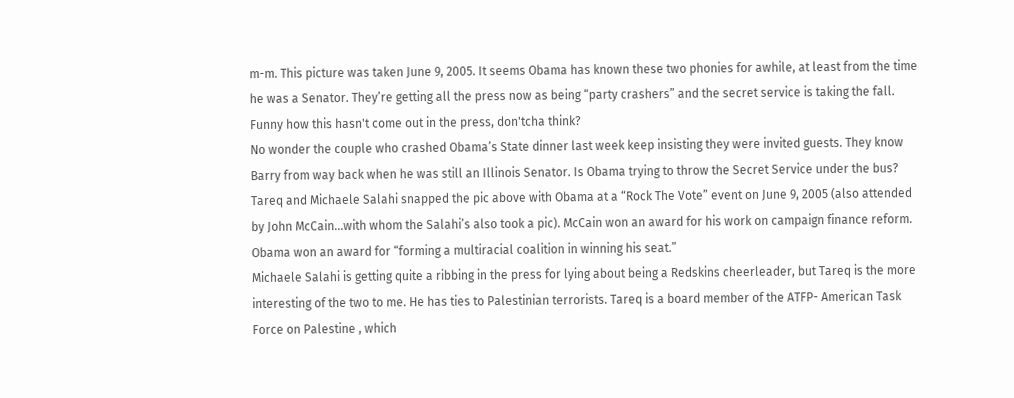m-m. This picture was taken June 9, 2005. It seems Obama has known these two phonies for awhile, at least from the time he was a Senator. They’re getting all the press now as being “party crashers” and the secret service is taking the fall. Funny how this hasn't come out in the press, don'tcha think?
No wonder the couple who crashed Obama’s State dinner last week keep insisting they were invited guests. They know Barry from way back when he was still an Illinois Senator. Is Obama trying to throw the Secret Service under the bus?
Tareq and Michaele Salahi snapped the pic above with Obama at a “Rock The Vote” event on June 9, 2005 (also attended by John McCain…with whom the Salahi’s also took a pic). McCain won an award for his work on campaign finance reform. Obama won an award for “forming a multiracial coalition in winning his seat.”
Michaele Salahi is getting quite a ribbing in the press for lying about being a Redskins cheerleader, but Tareq is the more interesting of the two to me. He has ties to Palestinian terrorists. Tareq is a board member of the ATFP- American Task Force on Palestine , which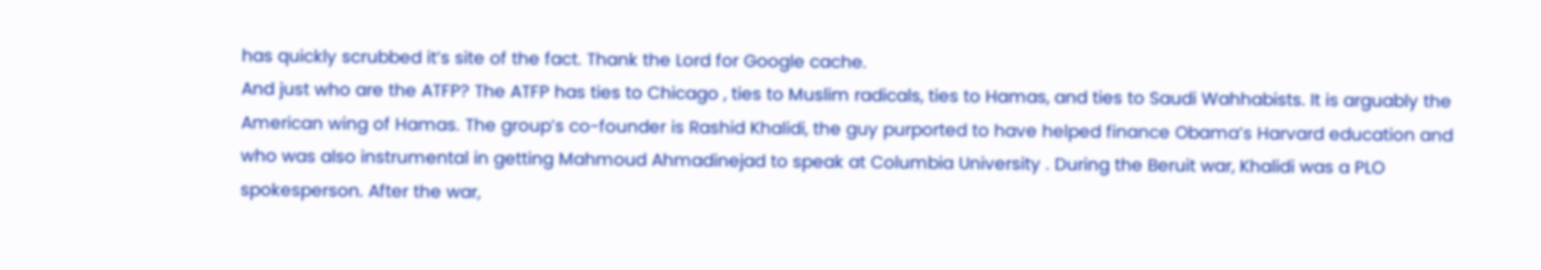has quickly scrubbed it’s site of the fact. Thank the Lord for Google cache.
And just who are the ATFP? The ATFP has ties to Chicago , ties to Muslim radicals, ties to Hamas, and ties to Saudi Wahhabists. It is arguably the American wing of Hamas. The group’s co-founder is Rashid Khalidi, the guy purported to have helped finance Obama’s Harvard education and who was also instrumental in getting Mahmoud Ahmadinejad to speak at Columbia University . During the Beruit war, Khalidi was a PLO spokesperson. After the war,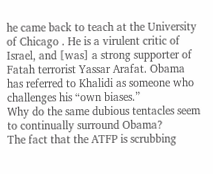he came back to teach at the University of Chicago . He is a virulent critic of Israel, and [was] a strong supporter of Fatah terrorist Yassar Arafat. Obama has referred to Khalidi as someone who challenges his “own biases.”
Why do the same dubious tentacles seem to continually surround Obama?
The fact that the ATFP is scrubbing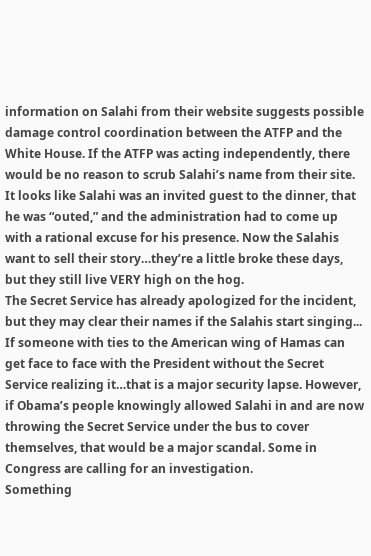information on Salahi from their website suggests possible damage control coordination between the ATFP and the White House. If the ATFP was acting independently, there would be no reason to scrub Salahi’s name from their site. It looks like Salahi was an invited guest to the dinner, that he was “outed,” and the administration had to come up with a rational excuse for his presence. Now the Salahis want to sell their story…they’re a little broke these days, but they still live VERY high on the hog.
The Secret Service has already apologized for the incident, but they may clear their names if the Salahis start singing... If someone with ties to the American wing of Hamas can get face to face with the President without the Secret Service realizing it…that is a major security lapse. However, if Obama’s people knowingly allowed Salahi in and are now throwing the Secret Service under the bus to cover themselves, that would be a major scandal. Some in Congress are calling for an investigation.
Something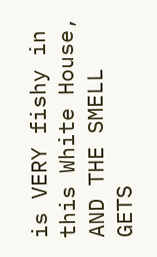is VERY fishy in this White House, AND THE SMELL GETS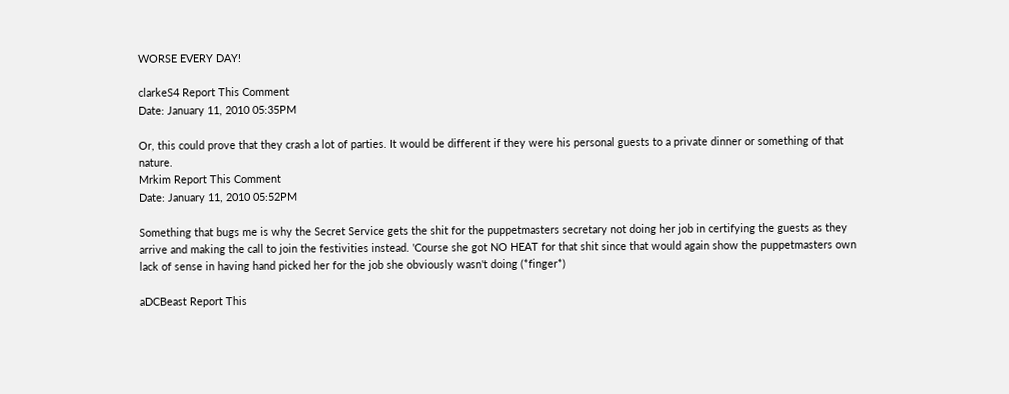WORSE EVERY DAY!

clarkeS4 Report This Comment
Date: January 11, 2010 05:35PM

Or, this could prove that they crash a lot of parties. It would be different if they were his personal guests to a private dinner or something of that nature.
Mrkim Report This Comment
Date: January 11, 2010 05:52PM

Something that bugs me is why the Secret Service gets the shit for the puppetmasters secretary not doing her job in certifying the guests as they arrive and making the call to join the festivities instead. 'Course she got NO HEAT for that shit since that would again show the puppetmasters own lack of sense in having hand picked her for the job she obviously wasn't doing (*finger*)

aDCBeast Report This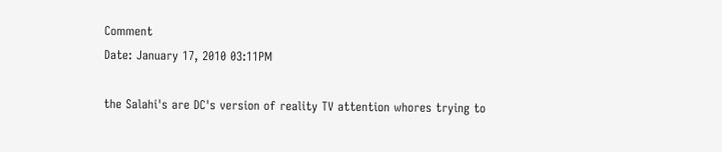Comment
Date: January 17, 2010 03:11PM

the Salahi's are DC's version of reality TV attention whores trying to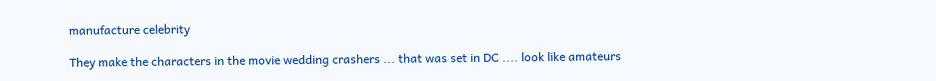manufacture celebrity

They make the characters in the movie wedding crashers ... that was set in DC .... look like amateurs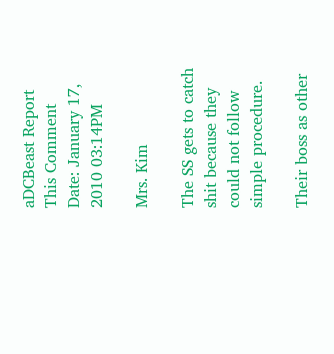aDCBeast Report This Comment
Date: January 17, 2010 03:14PM

Mrs. Kim

The SS gets to catch shit because they could not follow simple procedure.

Their boss as other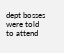dept bosses were told to attend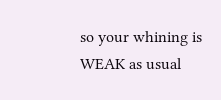so your whining is WEAK as usual